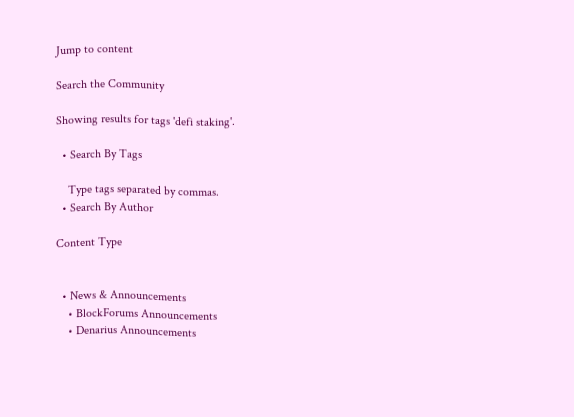Jump to content

Search the Community

Showing results for tags 'defi staking'.

  • Search By Tags

    Type tags separated by commas.
  • Search By Author

Content Type


  • News & Announcements
    • BlockForums Announcements
    • Denarius Announcements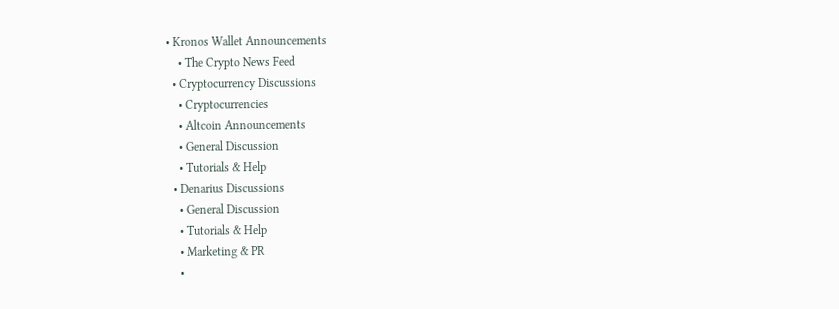• Kronos Wallet Announcements
    • The Crypto News Feed
  • Cryptocurrency Discussions
    • Cryptocurrencies
    • Altcoin Announcements
    • General Discussion
    • Tutorials & Help
  • Denarius Discussions
    • General Discussion
    • Tutorials & Help
    • Marketing & PR
    •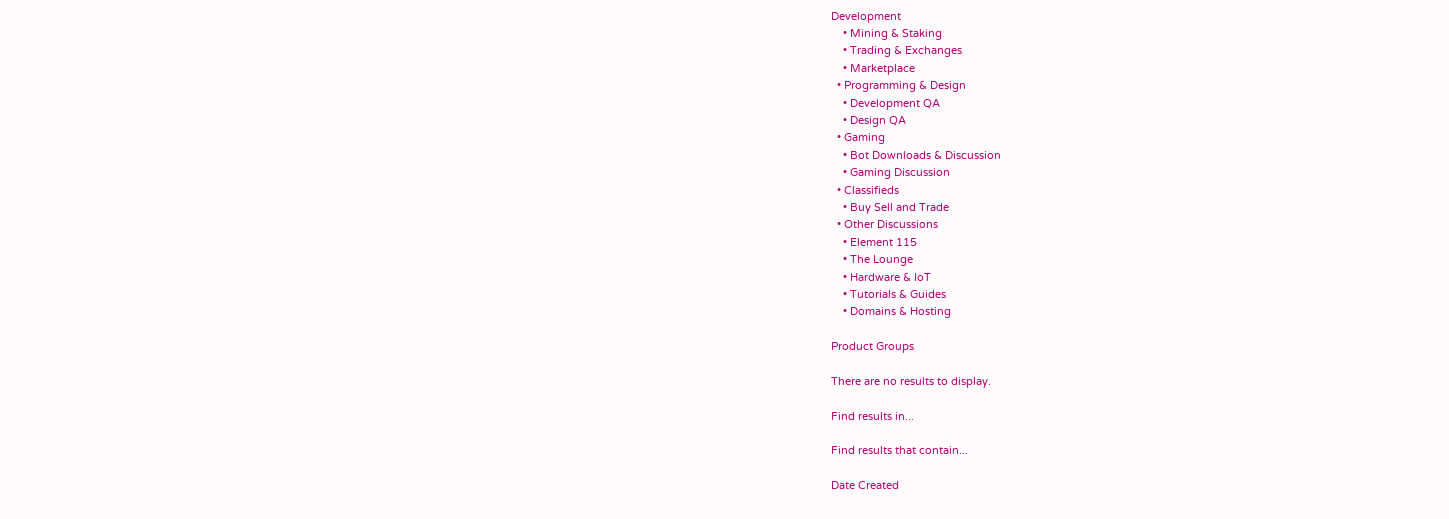Development
    • Mining & Staking
    • Trading & Exchanges
    • Marketplace
  • Programming & Design
    • Development QA
    • Design QA
  • Gaming
    • Bot Downloads & Discussion
    • Gaming Discussion
  • Classifieds
    • Buy Sell and Trade
  • Other Discussions
    • Element 115
    • The Lounge
    • Hardware & IoT
    • Tutorials & Guides
    • Domains & Hosting

Product Groups

There are no results to display.

Find results in...

Find results that contain...

Date Created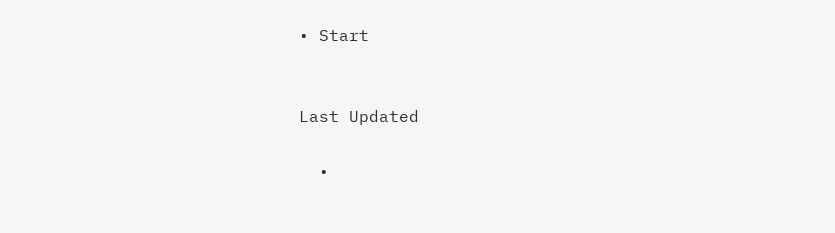• Start


Last Updated

  •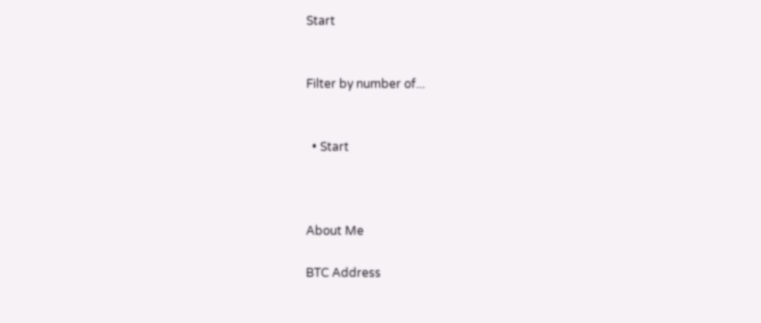Start


Filter by number of...


  • Start



About Me

BTC Address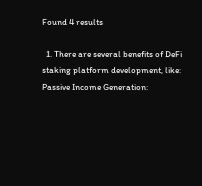Found 4 results

  1. There are several benefits of DeFi staking platform development, like: Passive Income Generation: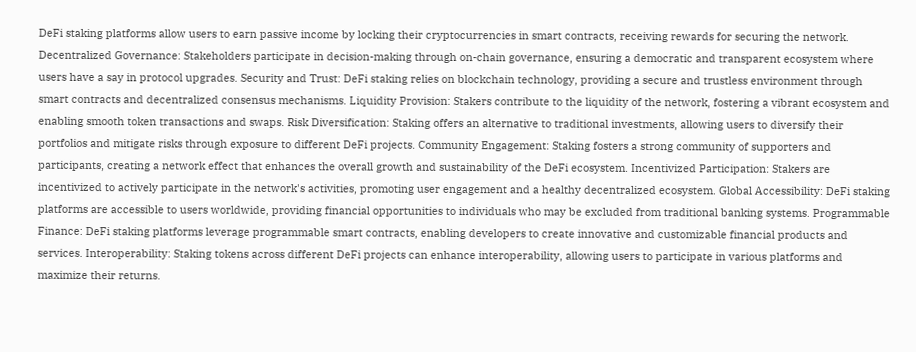DeFi staking platforms allow users to earn passive income by locking their cryptocurrencies in smart contracts, receiving rewards for securing the network. Decentralized Governance: Stakeholders participate in decision-making through on-chain governance, ensuring a democratic and transparent ecosystem where users have a say in protocol upgrades. Security and Trust: DeFi staking relies on blockchain technology, providing a secure and trustless environment through smart contracts and decentralized consensus mechanisms. Liquidity Provision: Stakers contribute to the liquidity of the network, fostering a vibrant ecosystem and enabling smooth token transactions and swaps. Risk Diversification: Staking offers an alternative to traditional investments, allowing users to diversify their portfolios and mitigate risks through exposure to different DeFi projects. Community Engagement: Staking fosters a strong community of supporters and participants, creating a network effect that enhances the overall growth and sustainability of the DeFi ecosystem. Incentivized Participation: Stakers are incentivized to actively participate in the network's activities, promoting user engagement and a healthy decentralized ecosystem. Global Accessibility: DeFi staking platforms are accessible to users worldwide, providing financial opportunities to individuals who may be excluded from traditional banking systems. Programmable Finance: DeFi staking platforms leverage programmable smart contracts, enabling developers to create innovative and customizable financial products and services. Interoperability: Staking tokens across different DeFi projects can enhance interoperability, allowing users to participate in various platforms and maximize their returns.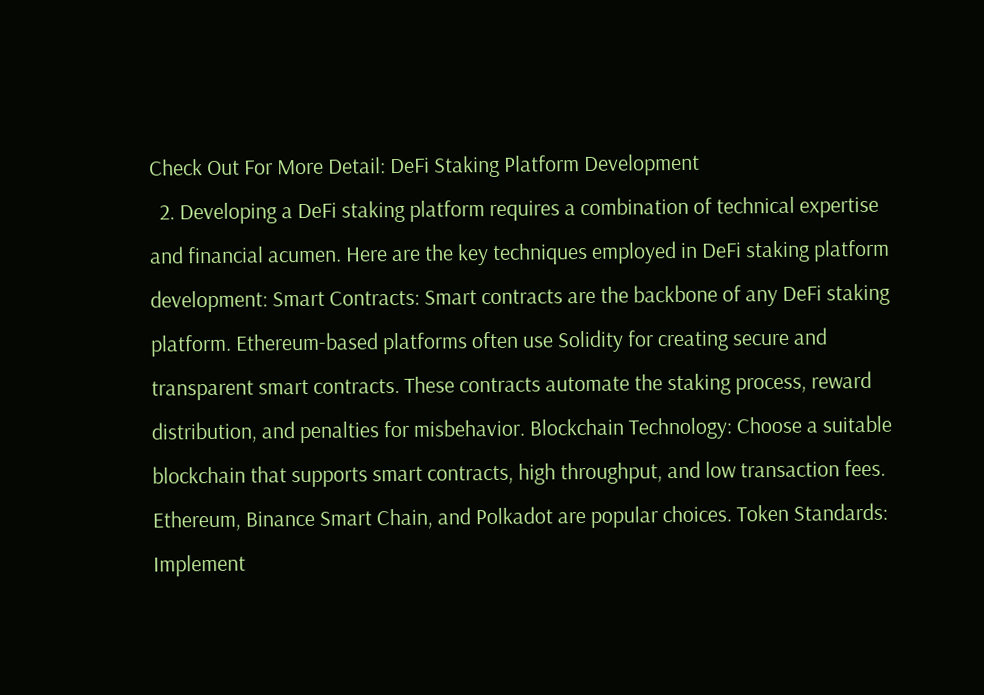Check Out For More Detail: DeFi Staking Platform Development
  2. Developing a DeFi staking platform requires a combination of technical expertise and financial acumen. Here are the key techniques employed in DeFi staking platform development: Smart Contracts: Smart contracts are the backbone of any DeFi staking platform. Ethereum-based platforms often use Solidity for creating secure and transparent smart contracts. These contracts automate the staking process, reward distribution, and penalties for misbehavior. Blockchain Technology: Choose a suitable blockchain that supports smart contracts, high throughput, and low transaction fees. Ethereum, Binance Smart Chain, and Polkadot are popular choices. Token Standards: Implement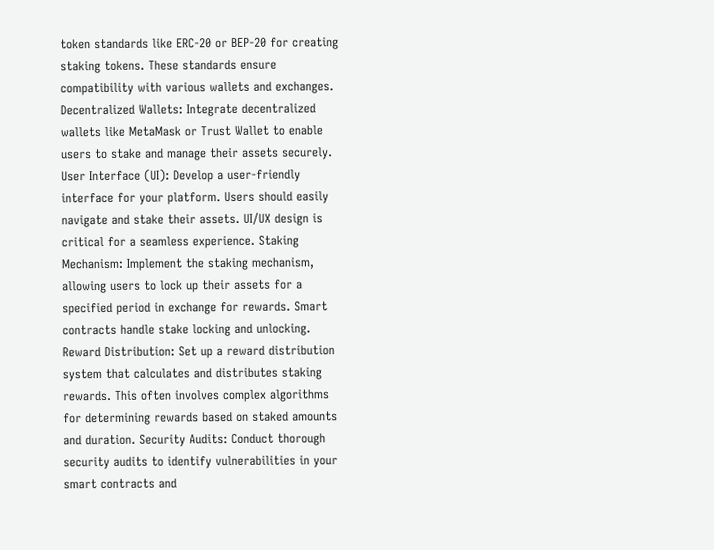token standards like ERC-20 or BEP-20 for creating staking tokens. These standards ensure compatibility with various wallets and exchanges. Decentralized Wallets: Integrate decentralized wallets like MetaMask or Trust Wallet to enable users to stake and manage their assets securely. User Interface (UI): Develop a user-friendly interface for your platform. Users should easily navigate and stake their assets. UI/UX design is critical for a seamless experience. Staking Mechanism: Implement the staking mechanism, allowing users to lock up their assets for a specified period in exchange for rewards. Smart contracts handle stake locking and unlocking. Reward Distribution: Set up a reward distribution system that calculates and distributes staking rewards. This often involves complex algorithms for determining rewards based on staked amounts and duration. Security Audits: Conduct thorough security audits to identify vulnerabilities in your smart contracts and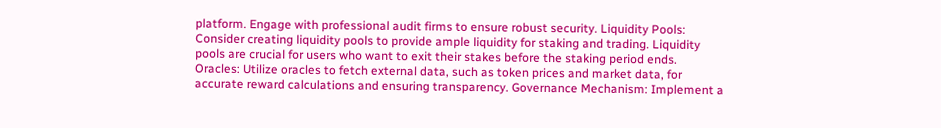platform. Engage with professional audit firms to ensure robust security. Liquidity Pools: Consider creating liquidity pools to provide ample liquidity for staking and trading. Liquidity pools are crucial for users who want to exit their stakes before the staking period ends. Oracles: Utilize oracles to fetch external data, such as token prices and market data, for accurate reward calculations and ensuring transparency. Governance Mechanism: Implement a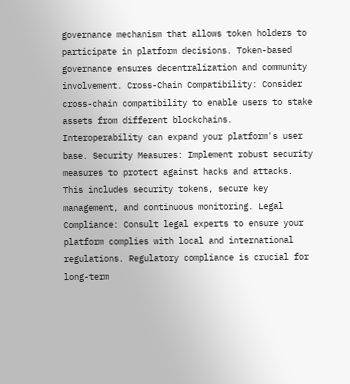governance mechanism that allows token holders to participate in platform decisions. Token-based governance ensures decentralization and community involvement. Cross-Chain Compatibility: Consider cross-chain compatibility to enable users to stake assets from different blockchains. Interoperability can expand your platform's user base. Security Measures: Implement robust security measures to protect against hacks and attacks. This includes security tokens, secure key management, and continuous monitoring. Legal Compliance: Consult legal experts to ensure your platform complies with local and international regulations. Regulatory compliance is crucial for long-term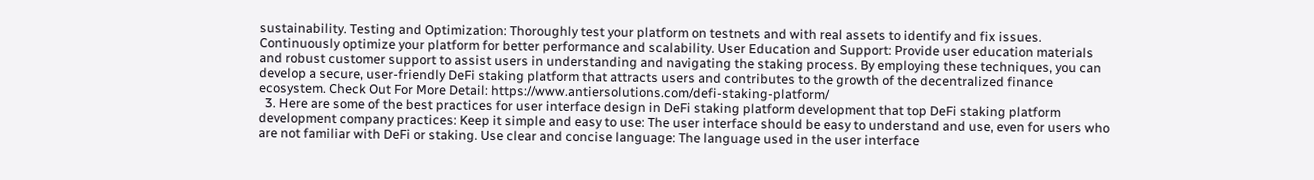sustainability. Testing and Optimization: Thoroughly test your platform on testnets and with real assets to identify and fix issues. Continuously optimize your platform for better performance and scalability. User Education and Support: Provide user education materials and robust customer support to assist users in understanding and navigating the staking process. By employing these techniques, you can develop a secure, user-friendly DeFi staking platform that attracts users and contributes to the growth of the decentralized finance ecosystem. Check Out For More Detail: https://www.antiersolutions.com/defi-staking-platform/
  3. Here are some of the best practices for user interface design in DeFi staking platform development that top DeFi staking platform development company practices: Keep it simple and easy to use: The user interface should be easy to understand and use, even for users who are not familiar with DeFi or staking. Use clear and concise language: The language used in the user interface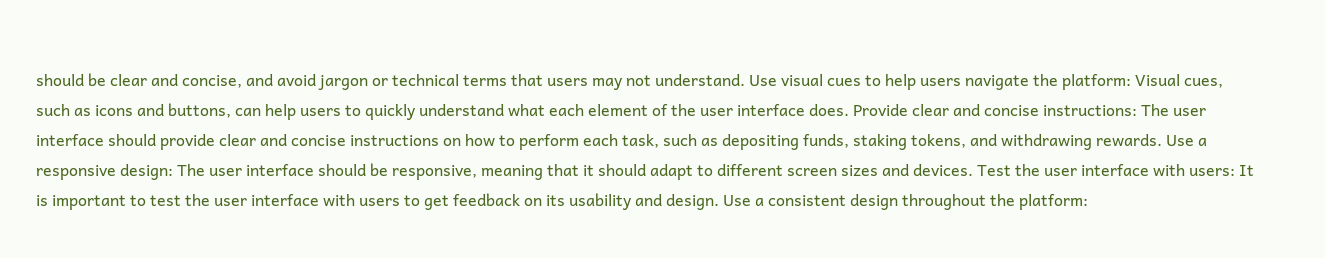should be clear and concise, and avoid jargon or technical terms that users may not understand. Use visual cues to help users navigate the platform: Visual cues, such as icons and buttons, can help users to quickly understand what each element of the user interface does. Provide clear and concise instructions: The user interface should provide clear and concise instructions on how to perform each task, such as depositing funds, staking tokens, and withdrawing rewards. Use a responsive design: The user interface should be responsive, meaning that it should adapt to different screen sizes and devices. Test the user interface with users: It is important to test the user interface with users to get feedback on its usability and design. Use a consistent design throughout the platform: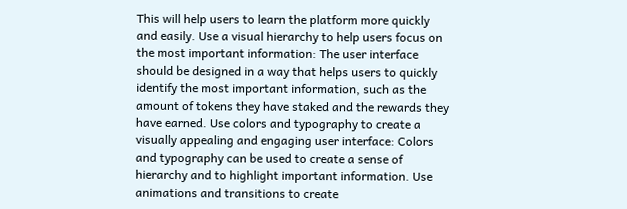This will help users to learn the platform more quickly and easily. Use a visual hierarchy to help users focus on the most important information: The user interface should be designed in a way that helps users to quickly identify the most important information, such as the amount of tokens they have staked and the rewards they have earned. Use colors and typography to create a visually appealing and engaging user interface: Colors and typography can be used to create a sense of hierarchy and to highlight important information. Use animations and transitions to create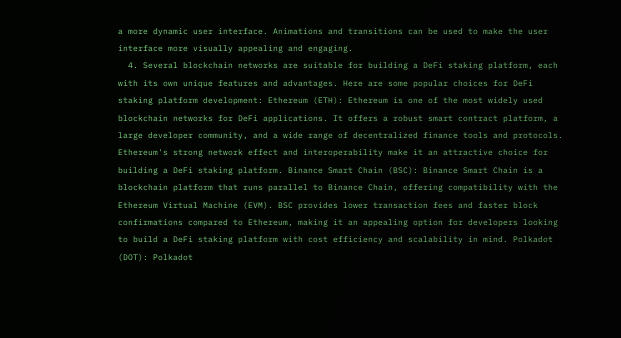a more dynamic user interface. Animations and transitions can be used to make the user interface more visually appealing and engaging.
  4. Several blockchain networks are suitable for building a DeFi staking platform, each with its own unique features and advantages. Here are some popular choices for DeFi staking platform development: Ethereum (ETH): Ethereum is one of the most widely used blockchain networks for DeFi applications. It offers a robust smart contract platform, a large developer community, and a wide range of decentralized finance tools and protocols. Ethereum's strong network effect and interoperability make it an attractive choice for building a DeFi staking platform. Binance Smart Chain (BSC): Binance Smart Chain is a blockchain platform that runs parallel to Binance Chain, offering compatibility with the Ethereum Virtual Machine (EVM). BSC provides lower transaction fees and faster block confirmations compared to Ethereum, making it an appealing option for developers looking to build a DeFi staking platform with cost efficiency and scalability in mind. Polkadot (DOT): Polkadot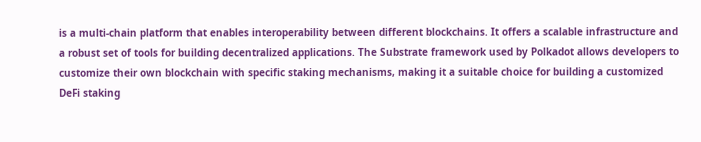is a multi-chain platform that enables interoperability between different blockchains. It offers a scalable infrastructure and a robust set of tools for building decentralized applications. The Substrate framework used by Polkadot allows developers to customize their own blockchain with specific staking mechanisms, making it a suitable choice for building a customized DeFi staking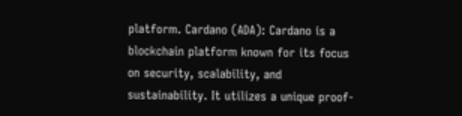platform. Cardano (ADA): Cardano is a blockchain platform known for its focus on security, scalability, and sustainability. It utilizes a unique proof-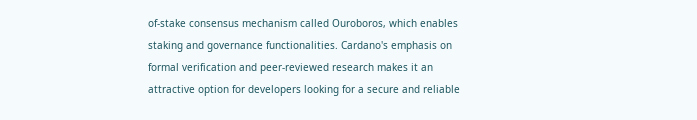of-stake consensus mechanism called Ouroboros, which enables staking and governance functionalities. Cardano's emphasis on formal verification and peer-reviewed research makes it an attractive option for developers looking for a secure and reliable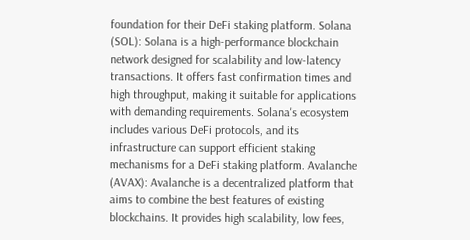foundation for their DeFi staking platform. Solana (SOL): Solana is a high-performance blockchain network designed for scalability and low-latency transactions. It offers fast confirmation times and high throughput, making it suitable for applications with demanding requirements. Solana's ecosystem includes various DeFi protocols, and its infrastructure can support efficient staking mechanisms for a DeFi staking platform. Avalanche (AVAX): Avalanche is a decentralized platform that aims to combine the best features of existing blockchains. It provides high scalability, low fees,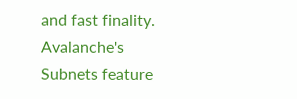and fast finality. Avalanche's Subnets feature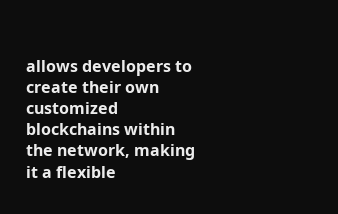allows developers to create their own customized blockchains within the network, making it a flexible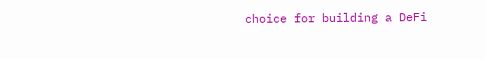choice for building a DeFi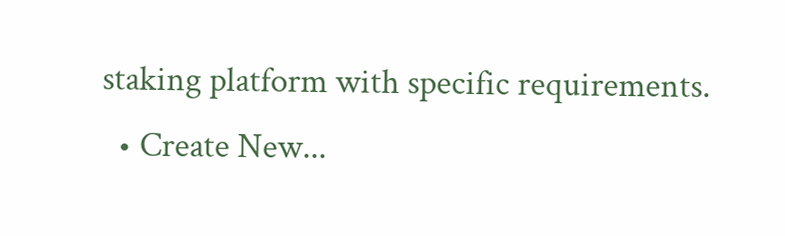staking platform with specific requirements.
  • Create New...